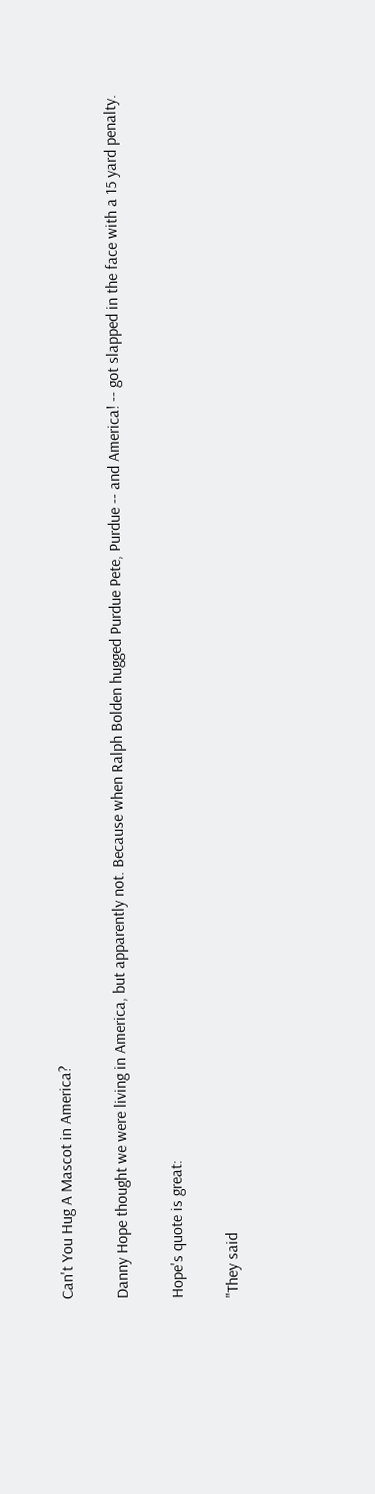Can't You Hug A Mascot in America?

Danny Hope thought we were living in America, but apparently not. Because when Ralph Bolden hugged Purdue Pete, Purdue -- and America! -- got slapped in the face with a 15 yard penalty.

Hope's quote is great:

"They said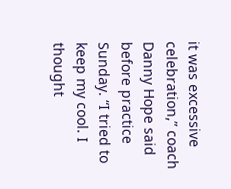it was excessive celebration,” coach Danny Hope said before practice Sunday. “I tried to keep my cool. I thought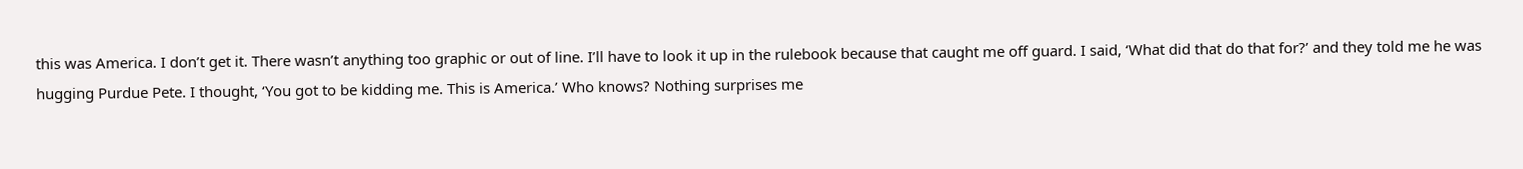this was America. I don’t get it. There wasn’t anything too graphic or out of line. I’ll have to look it up in the rulebook because that caught me off guard. I said, ‘What did that do that for?’ and they told me he was hugging Purdue Pete. I thought, ‘You got to be kidding me. This is America.’ Who knows? Nothing surprises me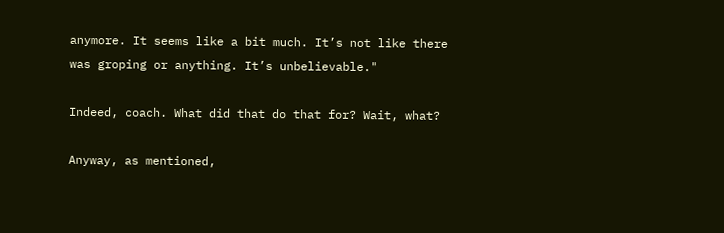anymore. It seems like a bit much. It’s not like there was groping or anything. It’s unbelievable."

Indeed, coach. What did that do that for? Wait, what?

Anyway, as mentioned,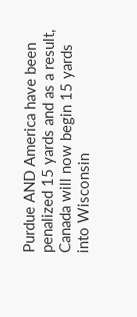Purdue AND America have been penalized 15 yards and as a result, Canada will now begin 15 yards into Wisconsin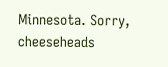Minnesota. Sorry, cheeseheads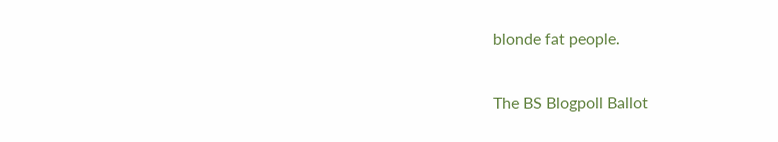blonde fat people.

The BS Blogpoll Ballot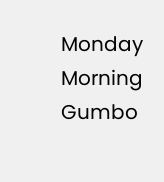Monday Morning Gumbo